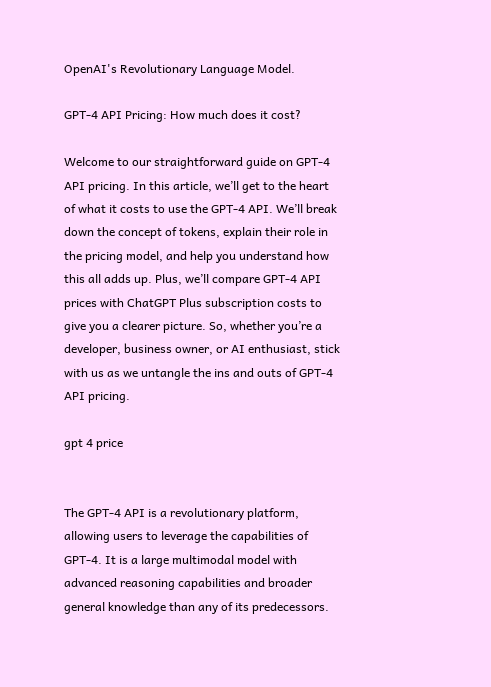OpenAI's Revolutionary Language Model.

GPT-4 API Pricing: How much does it cost?

Welcome to our straightforward guide on GPT-4 API pricing. In this article, we’ll get to the heart of what it costs to use the GPT-4 API. We’ll break down the concept of tokens, explain their role in the pricing model, and help you understand how this all adds up. Plus, we’ll compare GPT-4 API prices with ChatGPT Plus subscription costs to give you a clearer picture. So, whether you’re a developer, business owner, or AI enthusiast, stick with us as we untangle the ins and outs of GPT-4 API pricing.

gpt 4 price


The GPT-4 API is a revolutionary platform, allowing users to leverage the capabilities of GPT-4. It is a large multimodal model with advanced reasoning capabilities and broader general knowledge than any of its predecessors.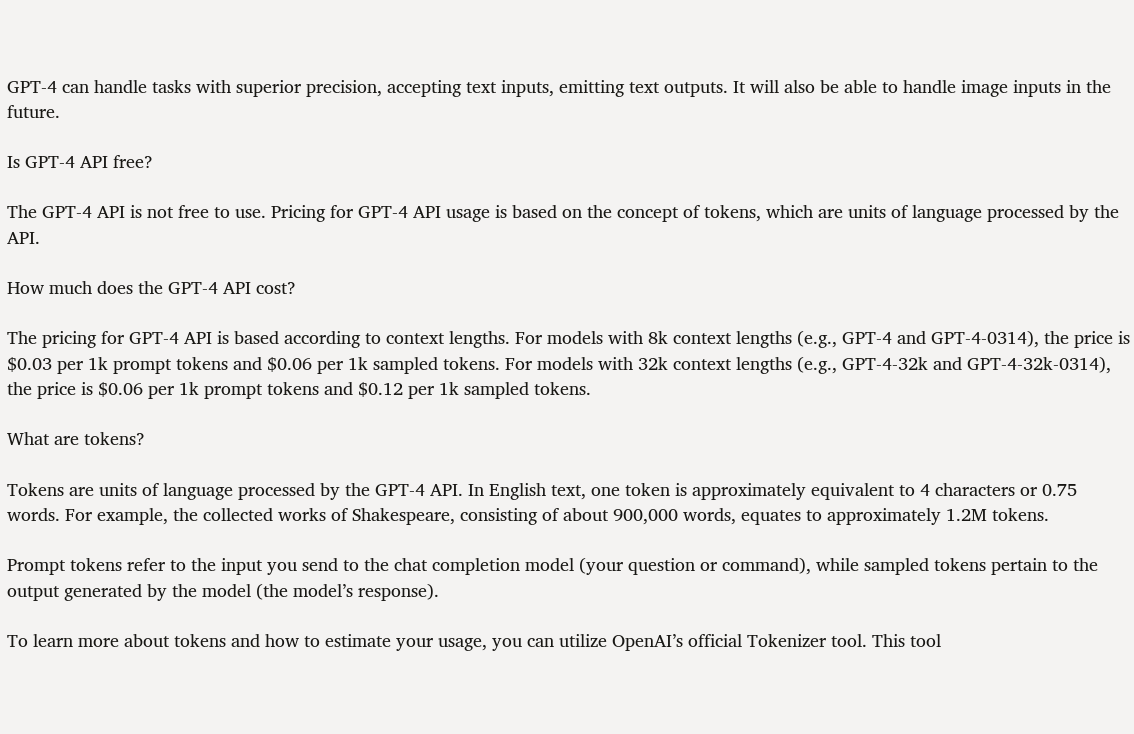GPT-4 can handle tasks with superior precision, accepting text inputs, emitting text outputs. It will also be able to handle image inputs in the future.

Is GPT-4 API free?

The GPT-4 API is not free to use. Pricing for GPT-4 API usage is based on the concept of tokens, which are units of language processed by the API.

How much does the GPT-4 API cost?

The pricing for GPT-4 API is based according to context lengths. For models with 8k context lengths (e.g., GPT-4 and GPT-4-0314), the price is $0.03 per 1k prompt tokens and $0.06 per 1k sampled tokens. For models with 32k context lengths (e.g., GPT-4-32k and GPT-4-32k-0314), the price is $0.06 per 1k prompt tokens and $0.12 per 1k sampled tokens.

What are tokens?

Tokens are units of language processed by the GPT-4 API. In English text, one token is approximately equivalent to 4 characters or 0.75 words. For example, the collected works of Shakespeare, consisting of about 900,000 words, equates to approximately 1.2M tokens.

Prompt tokens refer to the input you send to the chat completion model (your question or command), while sampled tokens pertain to the output generated by the model (the model’s response).

To learn more about tokens and how to estimate your usage, you can utilize OpenAI’s official Tokenizer tool. This tool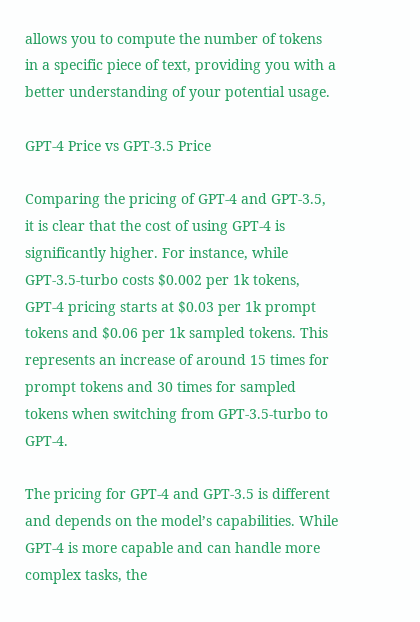allows you to compute the number of tokens in a specific piece of text, providing you with a better understanding of your potential usage.

GPT-4 Price vs GPT-3.5 Price

Comparing the pricing of GPT-4 and GPT-3.5, it is clear that the cost of using GPT-4 is significantly higher. For instance, while GPT-3.5-turbo costs $0.002 per 1k tokens, GPT-4 pricing starts at $0.03 per 1k prompt tokens and $0.06 per 1k sampled tokens. This represents an increase of around 15 times for prompt tokens and 30 times for sampled tokens when switching from GPT-3.5-turbo to GPT-4.

The pricing for GPT-4 and GPT-3.5 is different and depends on the model’s capabilities. While GPT-4 is more capable and can handle more complex tasks, the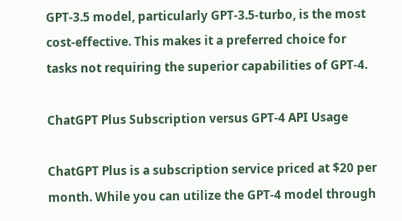GPT-3.5 model, particularly GPT-3.5-turbo, is the most cost-effective. This makes it a preferred choice for tasks not requiring the superior capabilities of GPT-4.

ChatGPT Plus Subscription versus GPT-4 API Usage

ChatGPT Plus is a subscription service priced at $20 per month. While you can utilize the GPT-4 model through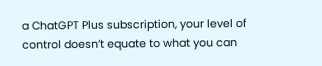a ChatGPT Plus subscription, your level of control doesn’t equate to what you can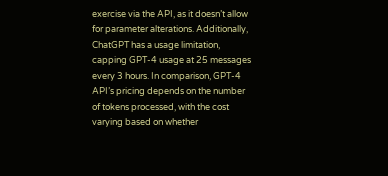exercise via the API, as it doesn’t allow for parameter alterations. Additionally, ChatGPT has a usage limitation, capping GPT-4 usage at 25 messages every 3 hours. In comparison, GPT-4 API’s pricing depends on the number of tokens processed, with the cost varying based on whether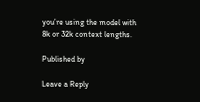you’re using the model with 8k or 32k context lengths.

Published by

Leave a Reply